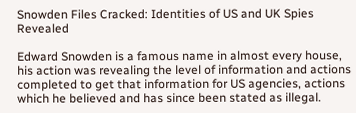Snowden Files Cracked: Identities of US and UK Spies Revealed

Edward Snowden is a famous name in almost every house, his action was revealing the level of information and actions completed to get that information for US agencies, actions which he believed and has since been stated as illegal.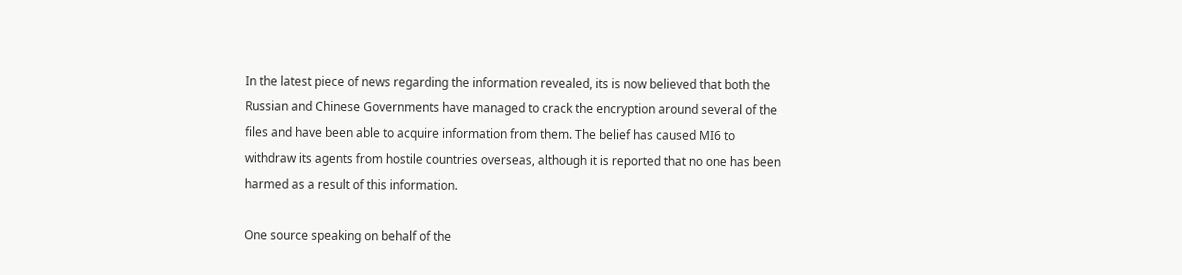In the latest piece of news regarding the information revealed, its is now believed that both the Russian and Chinese Governments have managed to crack the encryption around several of the files and have been able to acquire information from them. The belief has caused MI6 to withdraw its agents from hostile countries overseas, although it is reported that no one has been harmed as a result of this information.

One source speaking on behalf of the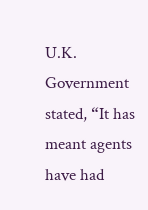U.K. Government stated, “It has meant agents have had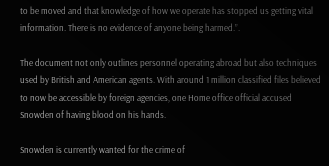to be moved and that knowledge of how we operate has stopped us getting vital information. There is no evidence of anyone being harmed.”.

The document not only outlines personnel operating abroad but also techniques used by British and American agents. With around 1 million classified files believed to now be accessible by foreign agencies, one Home office official accused Snowden of having blood on his hands.

Snowden is currently wanted for the crime of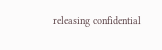releasing confidential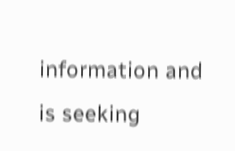information and is seeking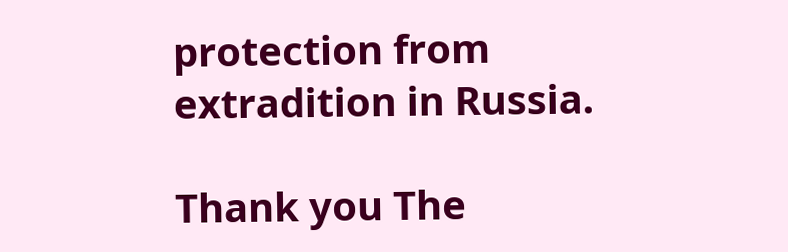protection from extradition in Russia.

Thank you The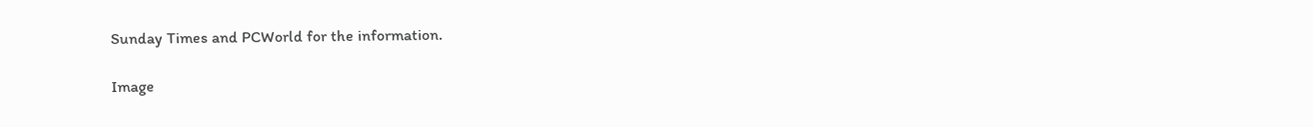Sunday Times and PCWorld for the information.

Image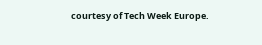courtesy of Tech Week Europe.